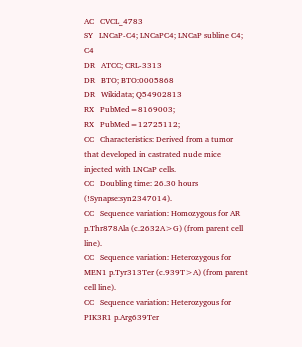AC   CVCL_4783
SY   LNCaP-C4; LNCaPC4; LNCaP subline C4; C4
DR   ATCC; CRL-3313
DR   BTO; BTO:0005868
DR   Wikidata; Q54902813
RX   PubMed=8169003;
RX   PubMed=12725112;
CC   Characteristics: Derived from a tumor that developed in castrated nude mice injected with LNCaP cells.
CC   Doubling time: 26.30 hours (!Synapse:syn2347014).
CC   Sequence variation: Homozygous for AR p.Thr878Ala (c.2632A>G) (from parent cell line).
CC   Sequence variation: Heterozygous for MEN1 p.Tyr313Ter (c.939T>A) (from parent cell line).
CC   Sequence variation: Heterozygous for PIK3R1 p.Arg639Ter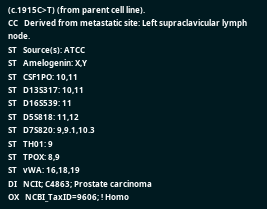(c.1915C>T) (from parent cell line).
CC   Derived from metastatic site: Left supraclavicular lymph node.
ST   Source(s): ATCC
ST   Amelogenin: X,Y
ST   CSF1PO: 10,11
ST   D13S317: 10,11
ST   D16S539: 11
ST   D5S818: 11,12
ST   D7S820: 9,9.1,10.3
ST   TH01: 9
ST   TPOX: 8,9
ST   vWA: 16,18,19
DI   NCIt; C4863; Prostate carcinoma
OX   NCBI_TaxID=9606; ! Homo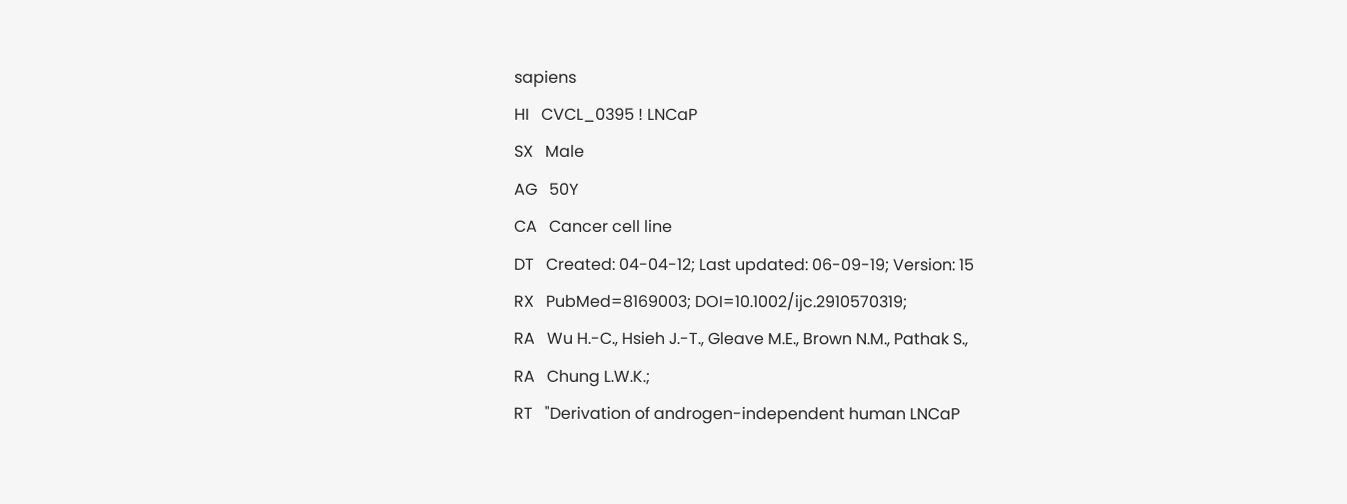sapiens
HI   CVCL_0395 ! LNCaP
SX   Male
AG   50Y
CA   Cancer cell line
DT   Created: 04-04-12; Last updated: 06-09-19; Version: 15
RX   PubMed=8169003; DOI=10.1002/ijc.2910570319;
RA   Wu H.-C., Hsieh J.-T., Gleave M.E., Brown N.M., Pathak S.,
RA   Chung L.W.K.;
RT   "Derivation of androgen-independent human LNCaP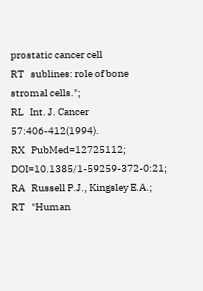prostatic cancer cell
RT   sublines: role of bone stromal cells.";
RL   Int. J. Cancer 57:406-412(1994).
RX   PubMed=12725112; DOI=10.1385/1-59259-372-0:21;
RA   Russell P.J., Kingsley E.A.;
RT   "Human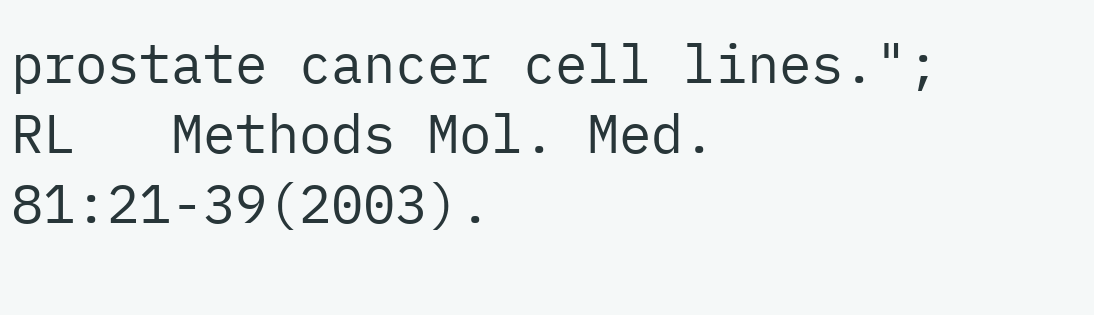prostate cancer cell lines.";
RL   Methods Mol. Med. 81:21-39(2003).